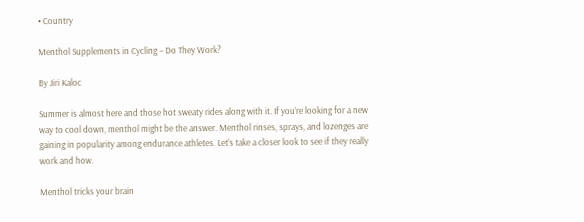• Country

Menthol Supplements in Cycling – Do They Work?

By Jiri Kaloc

Summer is almost here and those hot sweaty rides along with it. If you’re looking for a new way to cool down, menthol might be the answer. Menthol rinses, sprays, and lozenges are gaining in popularity among endurance athletes. Let’s take a closer look to see if they really work and how.

Menthol tricks your brain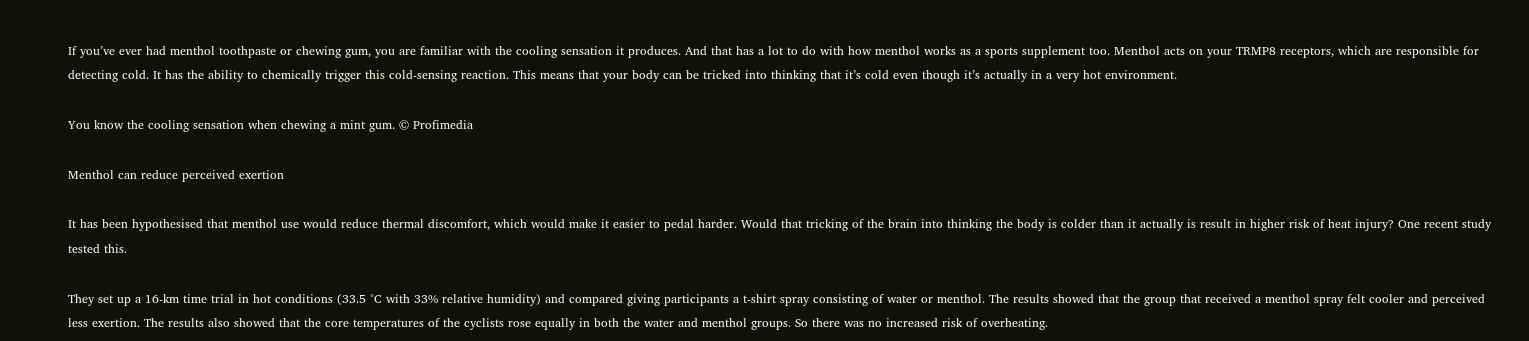If you’ve ever had menthol toothpaste or chewing gum, you are familiar with the cooling sensation it produces. And that has a lot to do with how menthol works as a sports supplement too. Menthol acts on your TRMP8 receptors, which are responsible for detecting cold. It has the ability to chemically trigger this cold-sensing reaction. This means that your body can be tricked into thinking that it’s cold even though it’s actually in a very hot environment.

You know the cooling sensation when chewing a mint gum. © Profimedia

Menthol can reduce perceived exertion

It has been hypothesised that menthol use would reduce thermal discomfort, which would make it easier to pedal harder. Would that tricking of the brain into thinking the body is colder than it actually is result in higher risk of heat injury? One recent study tested this.

They set up a 16-km time trial in hot conditions (33.5 °C with 33% relative humidity) and compared giving participants a t-shirt spray consisting of water or menthol. The results showed that the group that received a menthol spray felt cooler and perceived less exertion. The results also showed that the core temperatures of the cyclists rose equally in both the water and menthol groups. So there was no increased risk of overheating.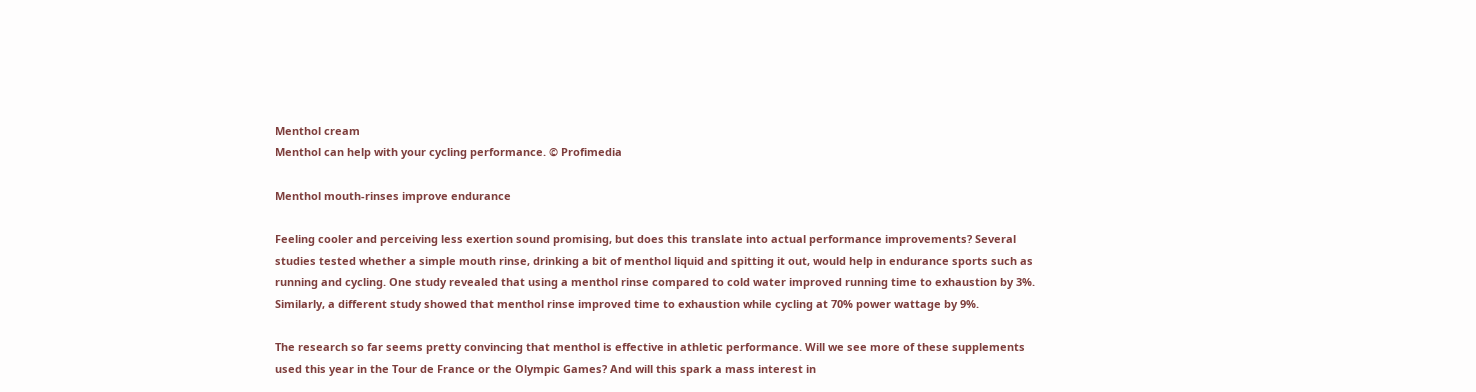Menthol cream
Menthol can help with your cycling performance. © Profimedia

Menthol mouth-rinses improve endurance

Feeling cooler and perceiving less exertion sound promising, but does this translate into actual performance improvements? Several studies tested whether a simple mouth rinse, drinking a bit of menthol liquid and spitting it out, would help in endurance sports such as running and cycling. One study revealed that using a menthol rinse compared to cold water improved running time to exhaustion by 3%. Similarly, a different study showed that menthol rinse improved time to exhaustion while cycling at 70% power wattage by 9%.

The research so far seems pretty convincing that menthol is effective in athletic performance. Will we see more of these supplements used this year in the Tour de France or the Olympic Games? And will this spark a mass interest in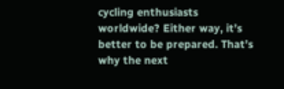cycling enthusiasts worldwide? Either way, it’s better to be prepared. That’s why the next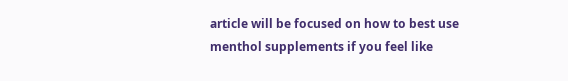article will be focused on how to best use menthol supplements if you feel like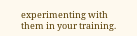experimenting with them in your training.